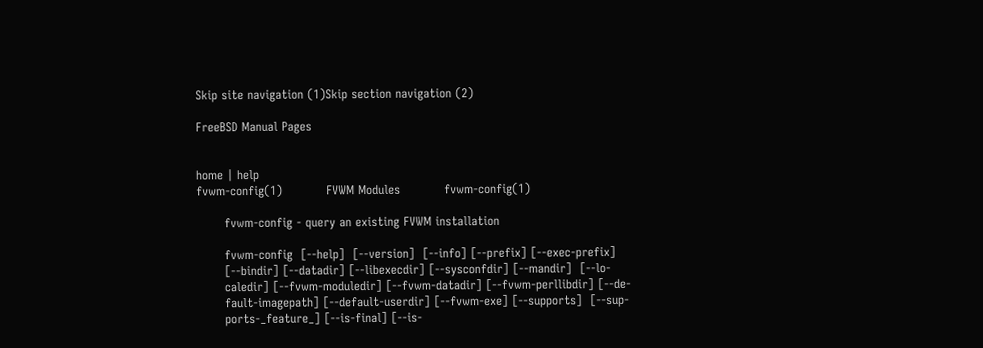Skip site navigation (1)Skip section navigation (2)

FreeBSD Manual Pages


home | help
fvwm-config(1)           FVWM Modules           fvwm-config(1)

       fvwm-config - query an existing FVWM installation

       fvwm-config  [--help]  [--version]  [--info] [--prefix] [--exec-prefix]
       [--bindir] [--datadir] [--libexecdir] [--sysconfdir] [--mandir]  [--lo-
       caledir] [--fvwm-moduledir] [--fvwm-datadir] [--fvwm-perllibdir] [--de-
       fault-imagepath] [--default-userdir] [--fvwm-exe] [--supports]  [--sup-
       ports-_feature_] [--is-final] [--is-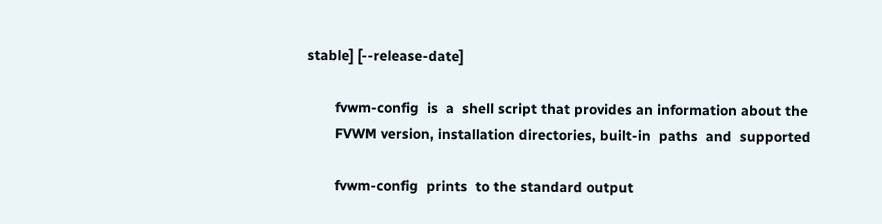stable] [--release-date]

       fvwm-config  is  a  shell script that provides an information about the
       FVWM version, installation directories, built-in  paths  and  supported

       fvwm-config  prints  to the standard output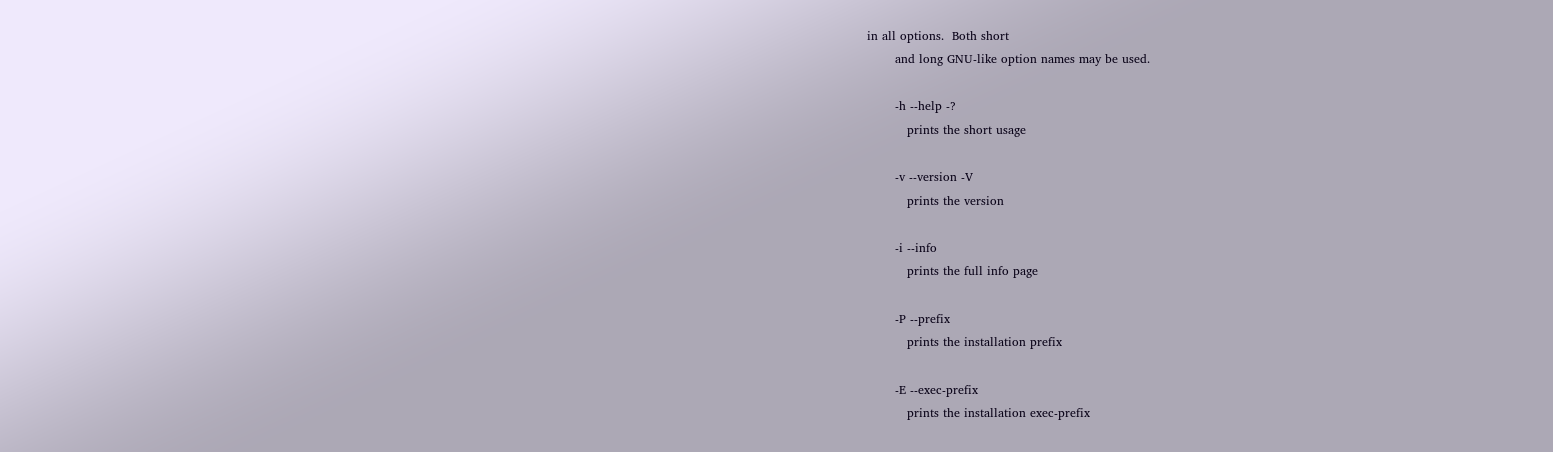in all options.  Both short
       and long GNU-like option names may be used.

       -h --help -?
          prints the short usage

       -v --version -V
          prints the version

       -i --info
          prints the full info page

       -P --prefix
          prints the installation prefix

       -E --exec-prefix
          prints the installation exec-prefix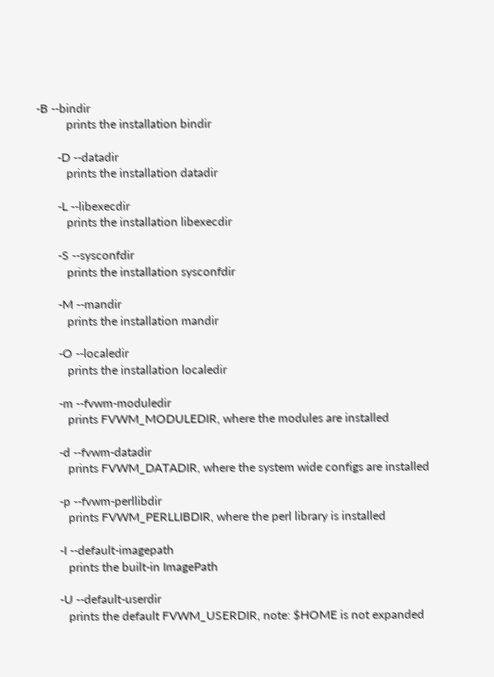-B --bindir
          prints the installation bindir

       -D --datadir
          prints the installation datadir

       -L --libexecdir
          prints the installation libexecdir

       -S --sysconfdir
          prints the installation sysconfdir

       -M --mandir
          prints the installation mandir

       -O --localedir
          prints the installation localedir

       -m --fvwm-moduledir
          prints FVWM_MODULEDIR, where the modules are installed

       -d --fvwm-datadir
          prints FVWM_DATADIR, where the system wide configs are installed

       -p --fvwm-perllibdir
          prints FVWM_PERLLIBDIR, where the perl library is installed

       -I --default-imagepath
          prints the built-in ImagePath

       -U --default-userdir
          prints the default FVWM_USERDIR, note: $HOME is not expanded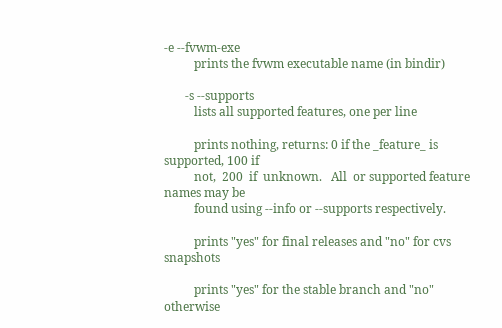-e --fvwm-exe
          prints the fvwm executable name (in bindir)

       -s --supports
          lists all supported features, one per line

          prints nothing, returns: 0 if the _feature_ is supported, 100 if
          not,  200  if  unknown.   All  or supported feature names may be
          found using --info or --supports respectively.

          prints "yes" for final releases and "no" for cvs snapshots

          prints "yes" for the stable branch and "no" otherwise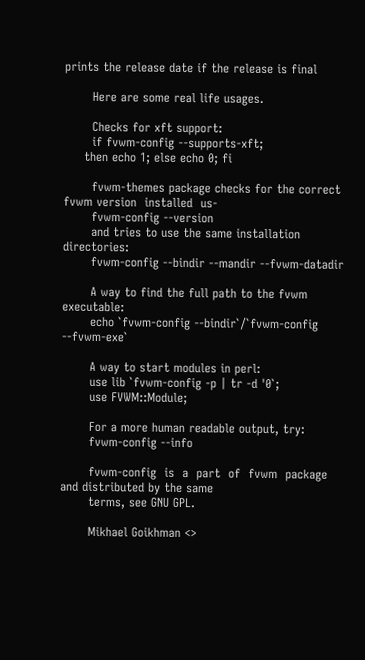prints the release date if the release is final

       Here are some real life usages.

       Checks for xft support:
       if fvwm-config --supports-xft;
     then echo 1; else echo 0; fi

       fvwm-themes package checks for the correct fvwm version  installed  us-
       fvwm-config --version
       and tries to use the same installation directories:
       fvwm-config --bindir --mandir --fvwm-datadir

       A way to find the full path to the fvwm executable:
       echo `fvwm-config --bindir`/`fvwm-config --fvwm-exe`

       A way to start modules in perl:
       use lib `fvwm-config -p | tr -d '0`;
       use FVWM::Module;

       For a more human readable output, try:
       fvwm-config --info

       fvwm-config  is  a  part  of  fvwm  package and distributed by the same
       terms, see GNU GPL.

       Mikhael Goikhman <>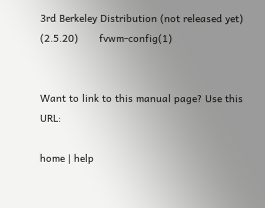3rd Berkeley Distribution (not released yet) (2.5.20)       fvwm-config(1)


Want to link to this manual page? Use this URL:

home | help